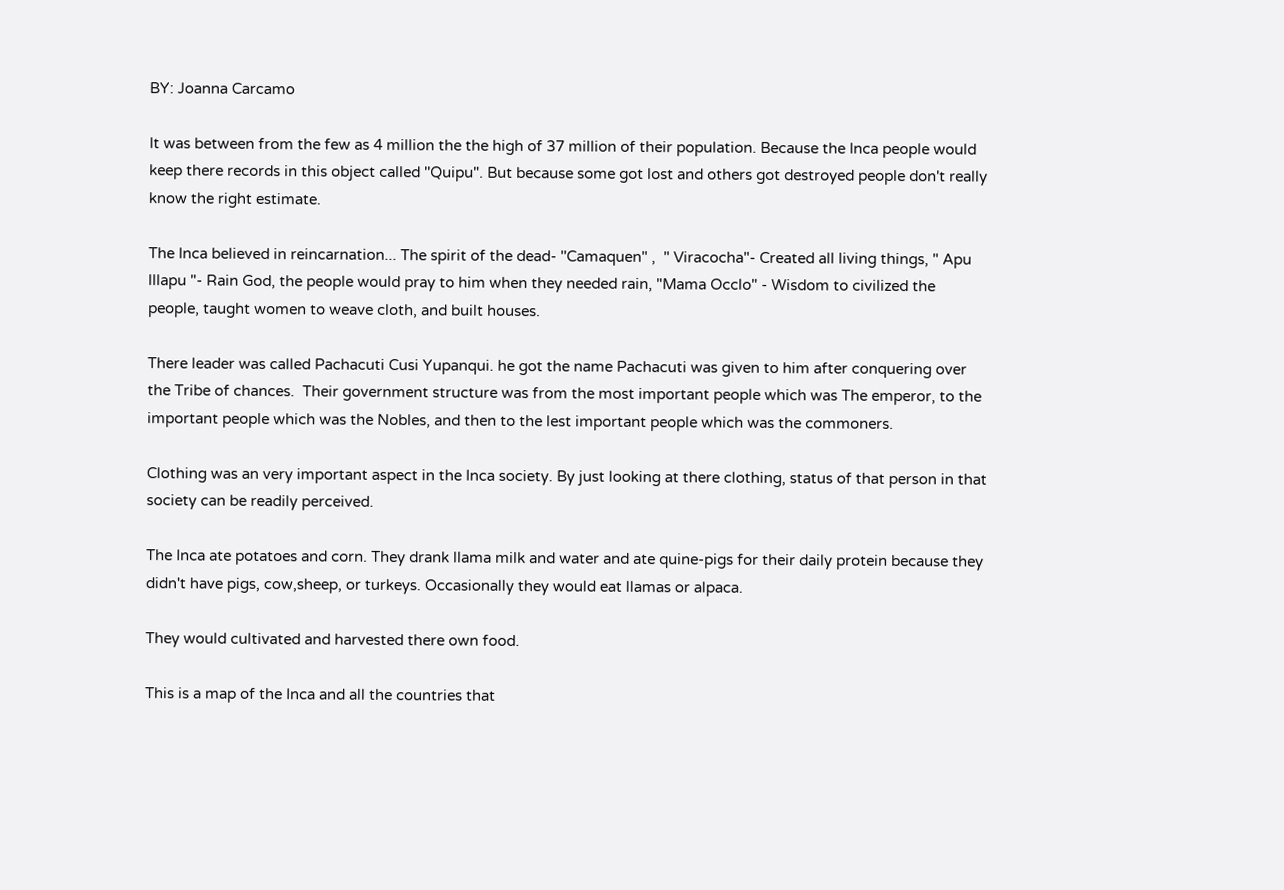BY: Joanna Carcamo

It was between from the few as 4 million the the high of 37 million of their population. Because the Inca people would keep there records in this object called ''Quipu". But because some got lost and others got destroyed people don't really know the right estimate.

The Inca believed in reincarnation... The spirit of the dead- ''Camaquen" ,  " Viracocha"- Created all living things, " Apu lllapu "- Rain God, the people would pray to him when they needed rain, "Mama Occlo" - Wisdom to civilized the people, taught women to weave cloth, and built houses.

There leader was called Pachacuti Cusi Yupanqui. he got the name Pachacuti was given to him after conquering over the Tribe of chances.  Their government structure was from the most important people which was The emperor, to the important people which was the Nobles, and then to the lest important people which was the commoners.

Clothing was an very important aspect in the Inca society. By just looking at there clothing, status of that person in that society can be readily perceived.

The Inca ate potatoes and corn. They drank llama milk and water and ate quine-pigs for their daily protein because they didn't have pigs, cow,sheep, or turkeys. Occasionally they would eat llamas or alpaca.

They would cultivated and harvested there own food.

This is a map of the Inca and all the countries that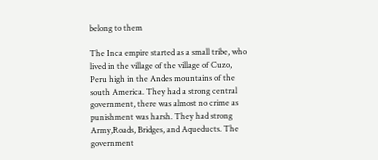belong to them

The Inca empire started as a small tribe, who lived in the village of the village of Cuzo, Peru high in the Andes mountains of the south America. They had a strong central government, there was almost no crime as punishment was harsh. They had strong Army,Roads, Bridges, and Aqueducts. The government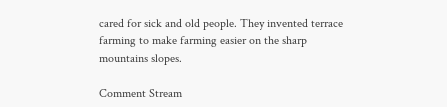cared for sick and old people. They invented terrace farming to make farming easier on the sharp mountains slopes.

Comment Stream